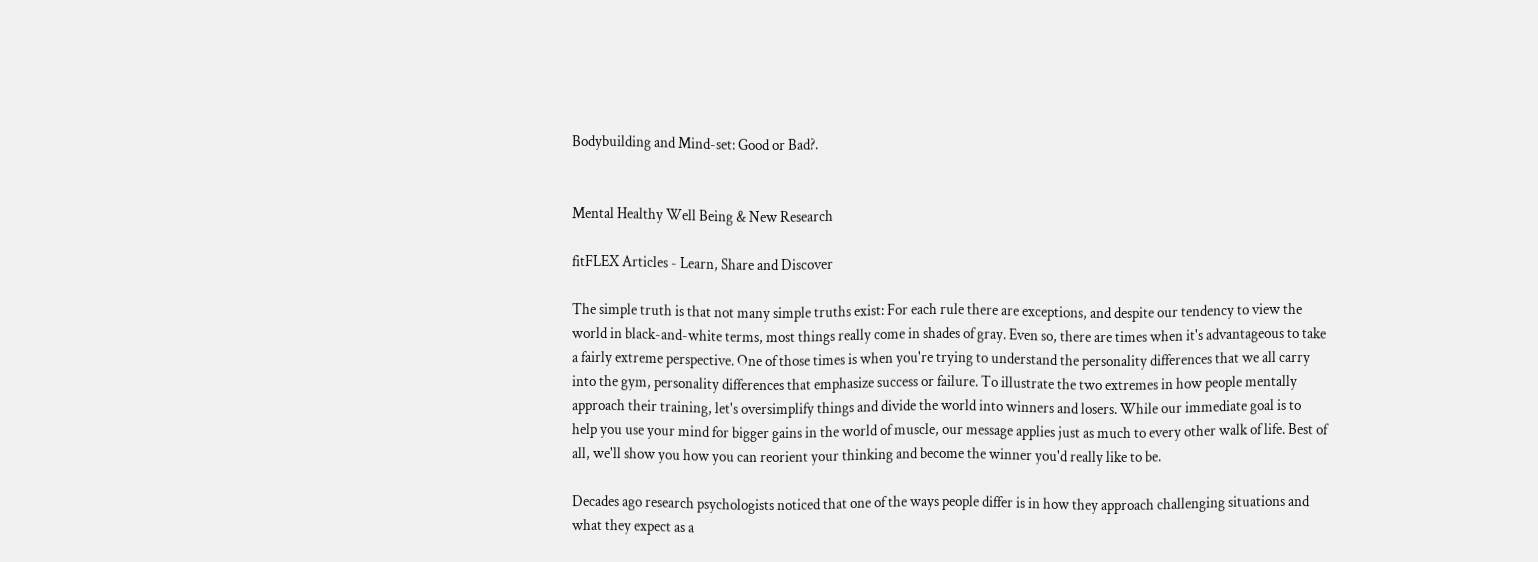Bodybuilding and Mind-set: Good or Bad?.


Mental Healthy Well Being & New Research

fitFLEX Articles - Learn, Share and Discover

The simple truth is that not many simple truths exist: For each rule there are exceptions, and despite our tendency to view the world in black-and-white terms, most things really come in shades of gray. Even so, there are times when it's advantageous to take a fairly extreme perspective. One of those times is when you're trying to understand the personality differences that we all carry into the gym, personality differences that emphasize success or failure. To illustrate the two extremes in how people mentally approach their training, let's oversimplify things and divide the world into winners and losers. While our immediate goal is to help you use your mind for bigger gains in the world of muscle, our message applies just as much to every other walk of life. Best of all, we'll show you how you can reorient your thinking and become the winner you'd really like to be.

Decades ago research psychologists noticed that one of the ways people differ is in how they approach challenging situations and what they expect as a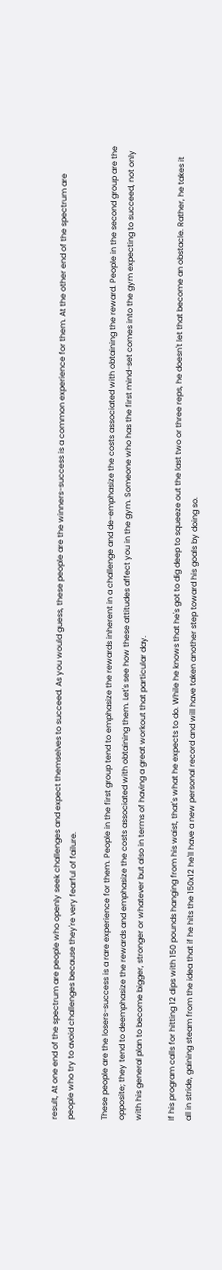result, At one end of the spectrum are people who openly seek challenges and expect themselves to succeed. As you would guess, these people are the winners-success is a common experience for them. At the other end of the spectrum are people who try to avoid challenges because they're very fearful of failure.

These people are the losers-success is a rare experience for them. People in the first group tend to emphasize the rewards inherent in a challenge and de-emphasize the costs associated with obtaining the reward. People in the second group are the opposite; they tend to deemphasize the rewards and emphasize the costs associated with obtaining them. Let's see how these attitudes affect you in the gym. Someone who has the first mind-set comes into the gym expecting to succeed, not only with his general plan to become bigger, stronger or whatever but also in terms of having a great workout that particular day.

If his program calls for hitting 12 dips with 150 pounds hanging from his waist, that's what he expects to do. While he knows that he's got to dig deep to squeeze out the last two or three reps, he doesn't let that become an obstacle. Rather, he takes it all in stride, gaining steam from the idea that if he hits the 150x12 he'll have a new personal record and will have taken another step toward his goals by doing so.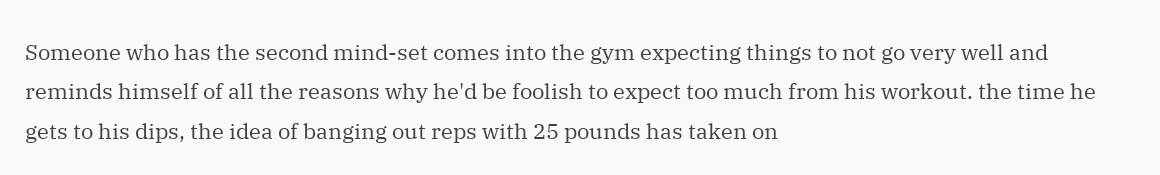Someone who has the second mind-set comes into the gym expecting things to not go very well and reminds himself of all the reasons why he'd be foolish to expect too much from his workout. the time he gets to his dips, the idea of banging out reps with 25 pounds has taken on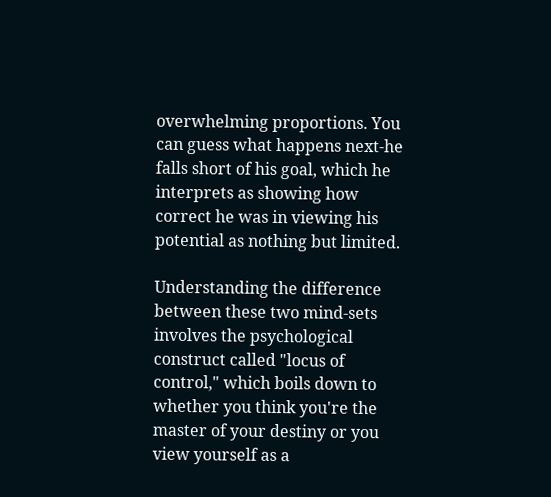overwhelming proportions. You can guess what happens next-he falls short of his goal, which he interprets as showing how correct he was in viewing his potential as nothing but limited.

Understanding the difference between these two mind-sets involves the psychological construct called "locus of control," which boils down to whether you think you're the master of your destiny or you view yourself as a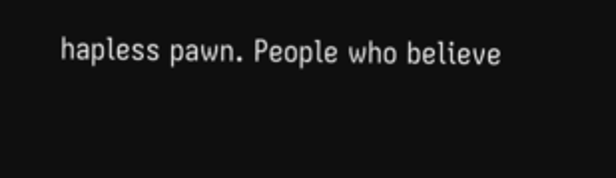hapless pawn. People who believe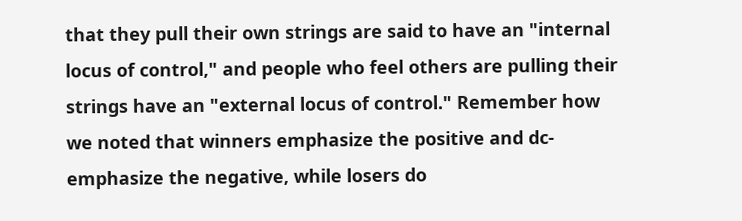that they pull their own strings are said to have an "internal locus of control," and people who feel others are pulling their strings have an "external locus of control." Remember how we noted that winners emphasize the positive and dc-emphasize the negative, while losers do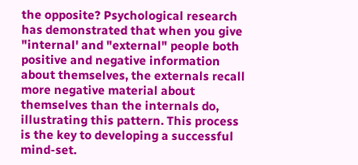the opposite? Psychological research has demonstrated that when you give "internal' and "external" people both positive and negative information about themselves, the externals recall more negative material about themselves than the internals do, illustrating this pattern. This process is the key to developing a successful mind-set.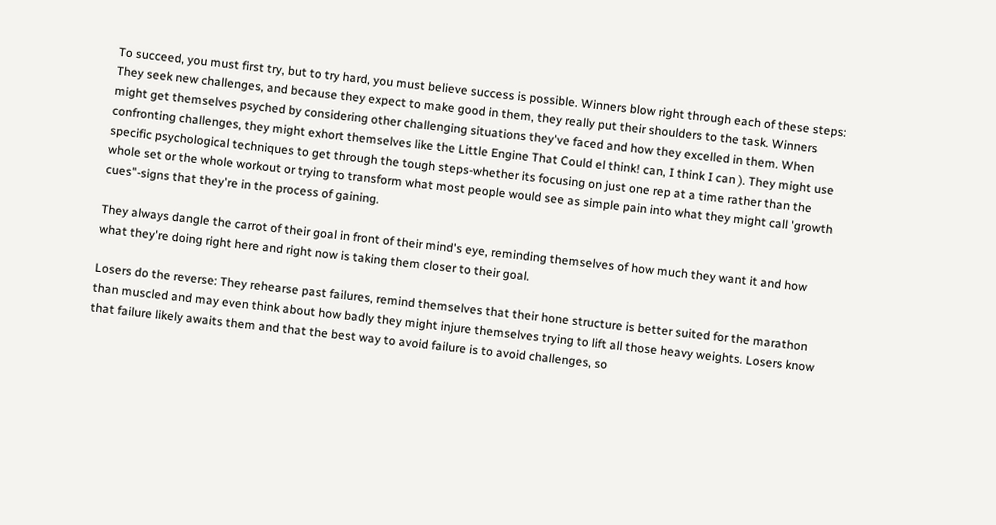To succeed, you must first try, but to try hard, you must believe success is possible. Winners blow right through each of these steps: They seek new challenges, and because they expect to make good in them, they really put their shoulders to the task. Winners might get themselves psyched by considering other challenging situations they've faced and how they excelled in them. When confronting challenges, they might exhort themselves like the Little Engine That Could el think! can, I think I can ). They might use specific psychological techniques to get through the tough steps-whether its focusing on just one rep at a time rather than the whole set or the whole workout or trying to transform what most people would see as simple pain into what they might call 'growth cues"-signs that they're in the process of gaining.

They always dangle the carrot of their goal in front of their mind's eye, reminding themselves of how much they want it and how what they're doing right here and right now is taking them closer to their goal.

Losers do the reverse: They rehearse past failures, remind themselves that their hone structure is better suited for the marathon than muscled and may even think about how badly they might injure themselves trying to lift all those heavy weights. Losers know that failure likely awaits them and that the best way to avoid failure is to avoid challenges, so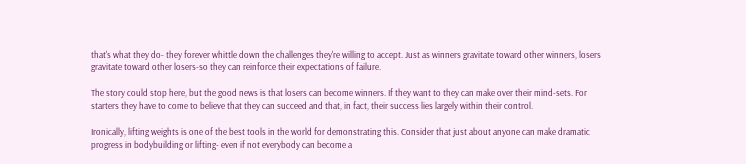that's what they do- they forever whittle down the challenges they're willing to accept. Just as winners gravitate toward other winners, losers gravitate toward other losers-so they can reinforce their expectations of failure.

The story could stop here, but the good news is that losers can become winners. If they want to they can make over their mind-sets. For starters they have to come to believe that they can succeed and that, in fact, their success lies largely within their control.

Ironically, lifting weights is one of the best tools in the world for demonstrating this. Consider that just about anyone can make dramatic progress in bodybuilding or lifting- even if not everybody can become a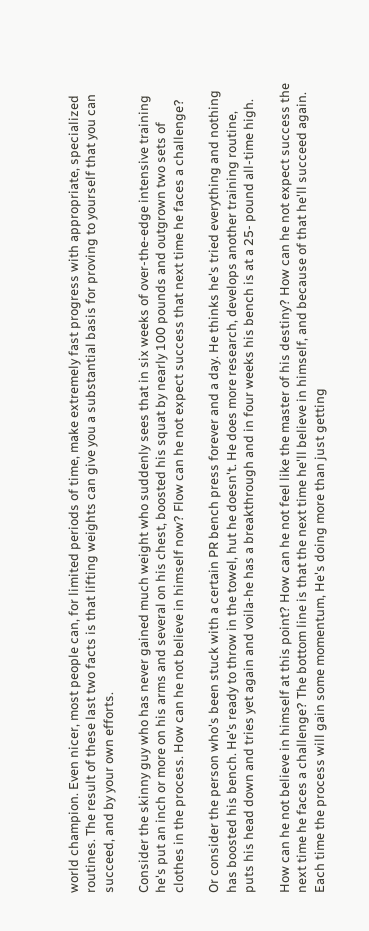world champion. Even nicer, most people can, for limited periods of time, make extremely fast progress with appropriate, specialized routines. The result of these last two facts is that lifting weights can give you a substantial basis for proving to yourself that you can succeed, and by your own efforts.

Consider the skinny guy who has never gained much weight who suddenly sees that in six weeks of over-the-edge intensive training he's put an inch or more on his arms and several on his chest, boosted his squat by nearly 100 pounds and outgrown two sets of clothes in the process. How can he not believe in himself now? Flow can he not expect success that next time he faces a challenge?

Or consider the person who's been stuck with a certain PR bench press forever and a day. He thinks he's tried everything and nothing has boosted his bench. He's ready to throw in the towel, hut he doesn't. He does more research, develops another training routine, puts his head down and tries yet again and voila-he has a breakthrough and in four weeks his bench is at a 25- pound all-time high.

How can he not believe in himself at this point? How can he not feel like the master of his destiny? How can he not expect success the next time he faces a challenge? The bottom line is that the next time he'll believe in himself, and because of that he'll succeed again. Each time the process will gain some momentum, He's doing more than just getting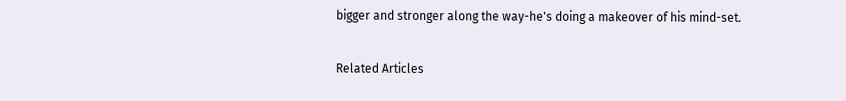bigger and stronger along the way-he's doing a makeover of his mind-set.

Related Articles